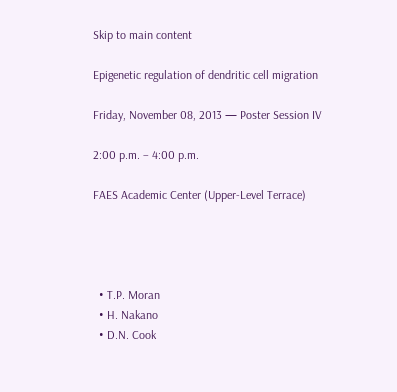Skip to main content

Epigenetic regulation of dendritic cell migration

Friday, November 08, 2013 — Poster Session IV

2:00 p.m. – 4:00 p.m.

FAES Academic Center (Upper-Level Terrace)




  • T.P. Moran
  • H. Nakano
  • D.N. Cook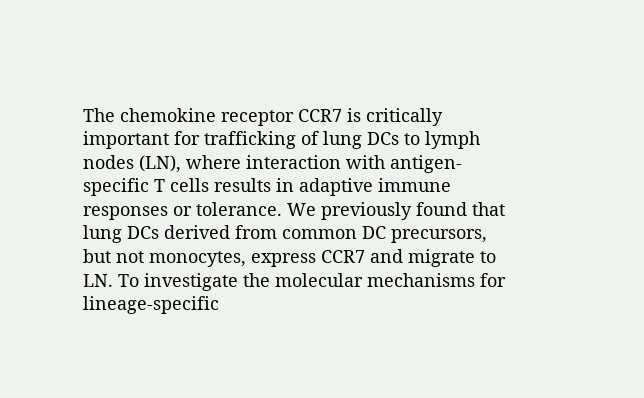The chemokine receptor CCR7 is critically important for trafficking of lung DCs to lymph nodes (LN), where interaction with antigen-specific T cells results in adaptive immune responses or tolerance. We previously found that lung DCs derived from common DC precursors, but not monocytes, express CCR7 and migrate to LN. To investigate the molecular mechanisms for lineage-specific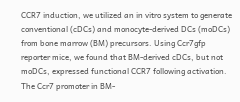CCR7 induction, we utilized an in vitro system to generate conventional (cDCs) and monocyte-derived DCs (moDCs) from bone marrow (BM) precursors. Using Ccr7gfp reporter mice, we found that BM-derived cDCs, but not moDCs, expressed functional CCR7 following activation. The Ccr7 promoter in BM-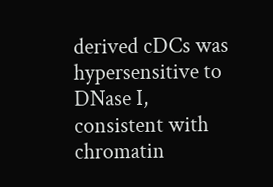derived cDCs was hypersensitive to DNase I, consistent with chromatin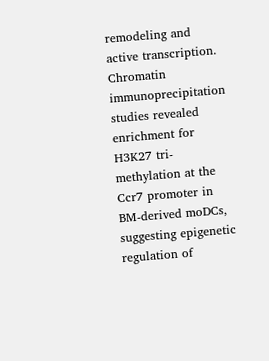remodeling and active transcription. Chromatin immunoprecipitation studies revealed enrichment for H3K27 tri-methylation at the Ccr7 promoter in BM-derived moDCs, suggesting epigenetic regulation of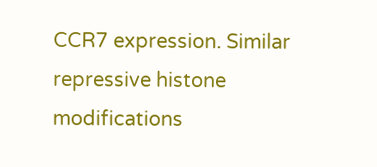CCR7 expression. Similar repressive histone modifications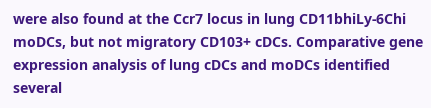were also found at the Ccr7 locus in lung CD11bhiLy-6Chi moDCs, but not migratory CD103+ cDCs. Comparative gene expression analysis of lung cDCs and moDCs identified several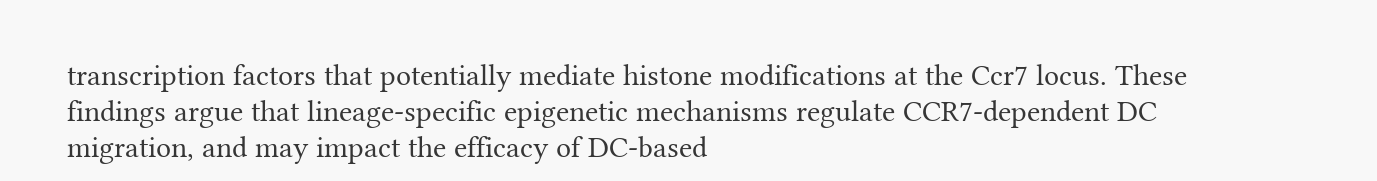transcription factors that potentially mediate histone modifications at the Ccr7 locus. These findings argue that lineage-specific epigenetic mechanisms regulate CCR7-dependent DC migration, and may impact the efficacy of DC-based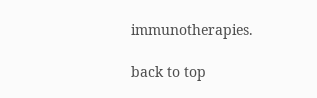immunotherapies.

back to top